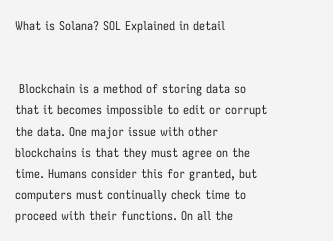What is Solana? SOL Explained in detail


 Blockchain is a method of storing data so that it becomes impossible to edit or corrupt the data. One major issue with other blockchains is that they must agree on the time. Humans consider this for granted, but computers must continually check time to proceed with their functions. On all the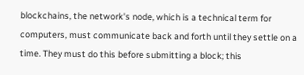blockchains, the network's node, which is a technical term for computers, must communicate back and forth until they settle on a time. They must do this before submitting a block; this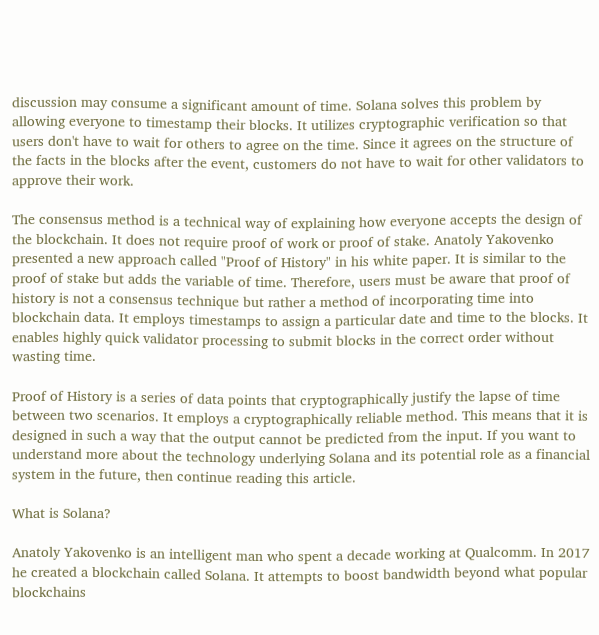discussion may consume a significant amount of time. Solana solves this problem by allowing everyone to timestamp their blocks. It utilizes cryptographic verification so that users don't have to wait for others to agree on the time. Since it agrees on the structure of the facts in the blocks after the event, customers do not have to wait for other validators to approve their work.

The consensus method is a technical way of explaining how everyone accepts the design of the blockchain. It does not require proof of work or proof of stake. Anatoly Yakovenko presented a new approach called "Proof of History" in his white paper. It is similar to the proof of stake but adds the variable of time. Therefore, users must be aware that proof of history is not a consensus technique but rather a method of incorporating time into blockchain data. It employs timestamps to assign a particular date and time to the blocks. It enables highly quick validator processing to submit blocks in the correct order without wasting time.

Proof of History is a series of data points that cryptographically justify the lapse of time between two scenarios. It employs a cryptographically reliable method. This means that it is designed in such a way that the output cannot be predicted from the input. If you want to understand more about the technology underlying Solana and its potential role as a financial system in the future, then continue reading this article.

What is Solana?

Anatoly Yakovenko is an intelligent man who spent a decade working at Qualcomm. In 2017 he created a blockchain called Solana. It attempts to boost bandwidth beyond what popular blockchains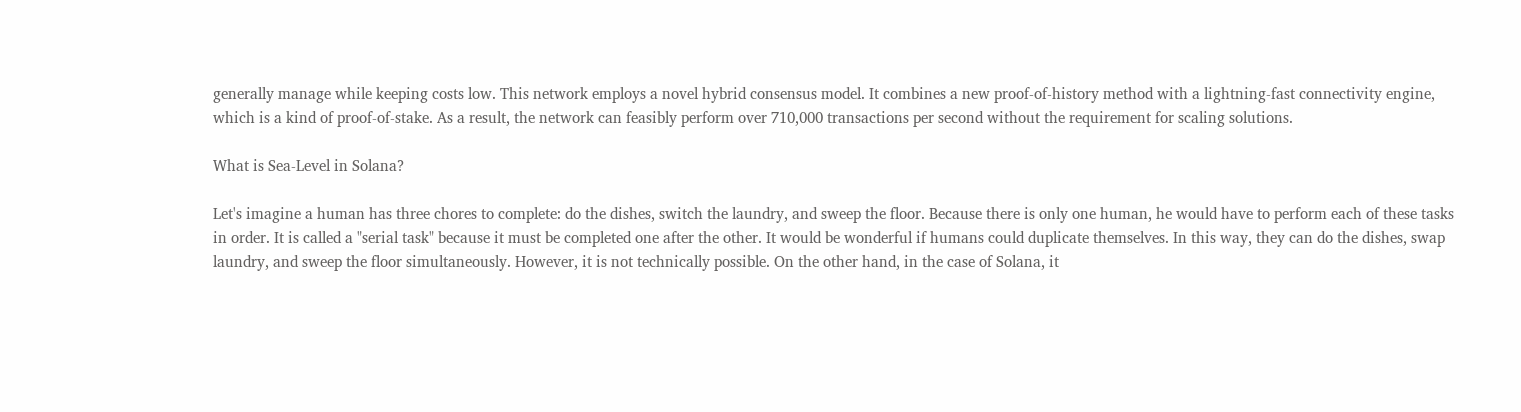generally manage while keeping costs low. This network employs a novel hybrid consensus model. It combines a new proof-of-history method with a lightning-fast connectivity engine, which is a kind of proof-of-stake. As a result, the network can feasibly perform over 710,000 transactions per second without the requirement for scaling solutions.

What is Sea-Level in Solana?

Let's imagine a human has three chores to complete: do the dishes, switch the laundry, and sweep the floor. Because there is only one human, he would have to perform each of these tasks in order. It is called a "serial task" because it must be completed one after the other. It would be wonderful if humans could duplicate themselves. In this way, they can do the dishes, swap laundry, and sweep the floor simultaneously. However, it is not technically possible. On the other hand, in the case of Solana, it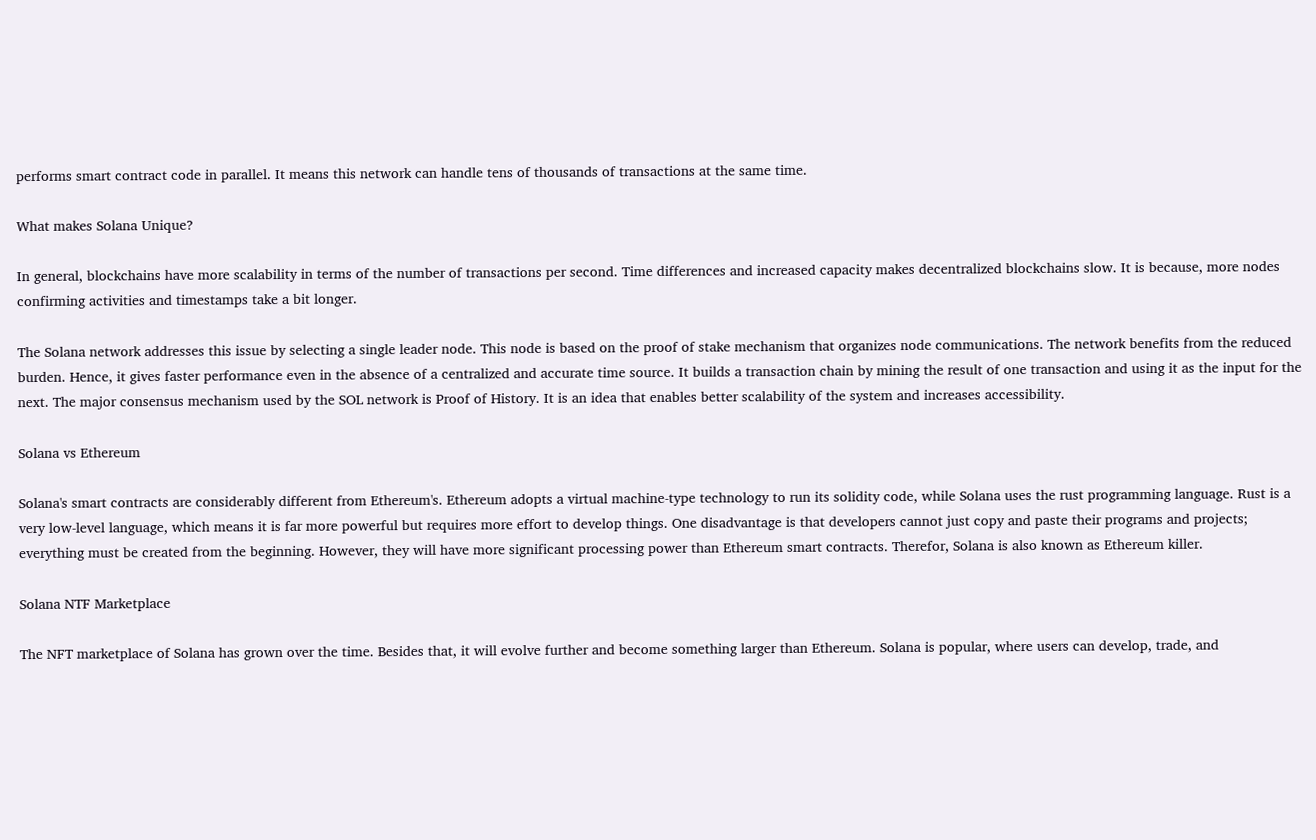performs smart contract code in parallel. It means this network can handle tens of thousands of transactions at the same time.

What makes Solana Unique?

In general, blockchains have more scalability in terms of the number of transactions per second. Time differences and increased capacity makes decentralized blockchains slow. It is because, more nodes confirming activities and timestamps take a bit longer.

The Solana network addresses this issue by selecting a single leader node. This node is based on the proof of stake mechanism that organizes node communications. The network benefits from the reduced burden. Hence, it gives faster performance even in the absence of a centralized and accurate time source. It builds a transaction chain by mining the result of one transaction and using it as the input for the next. The major consensus mechanism used by the SOL network is Proof of History. It is an idea that enables better scalability of the system and increases accessibility.

Solana vs Ethereum

Solana's smart contracts are considerably different from Ethereum's. Ethereum adopts a virtual machine-type technology to run its solidity code, while Solana uses the rust programming language. Rust is a very low-level language, which means it is far more powerful but requires more effort to develop things. One disadvantage is that developers cannot just copy and paste their programs and projects; everything must be created from the beginning. However, they will have more significant processing power than Ethereum smart contracts. Therefor, Solana is also known as Ethereum killer.

Solana NTF Marketplace

The NFT marketplace of Solana has grown over the time. Besides that, it will evolve further and become something larger than Ethereum. Solana is popular, where users can develop, trade, and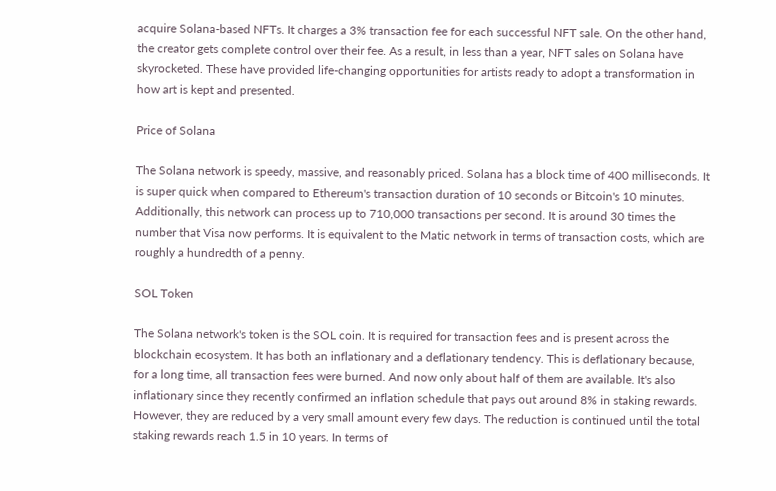acquire Solana-based NFTs. It charges a 3% transaction fee for each successful NFT sale. On the other hand, the creator gets complete control over their fee. As a result, in less than a year, NFT sales on Solana have skyrocketed. These have provided life-changing opportunities for artists ready to adopt a transformation in how art is kept and presented.

Price of Solana

The Solana network is speedy, massive, and reasonably priced. Solana has a block time of 400 milliseconds. It is super quick when compared to Ethereum's transaction duration of 10 seconds or Bitcoin's 10 minutes. Additionally, this network can process up to 710,000 transactions per second. It is around 30 times the number that Visa now performs. It is equivalent to the Matic network in terms of transaction costs, which are roughly a hundredth of a penny.

SOL Token

The Solana network's token is the SOL coin. It is required for transaction fees and is present across the blockchain ecosystem. It has both an inflationary and a deflationary tendency. This is deflationary because, for a long time, all transaction fees were burned. And now only about half of them are available. It's also inflationary since they recently confirmed an inflation schedule that pays out around 8% in staking rewards. However, they are reduced by a very small amount every few days. The reduction is continued until the total staking rewards reach 1.5 in 10 years. In terms of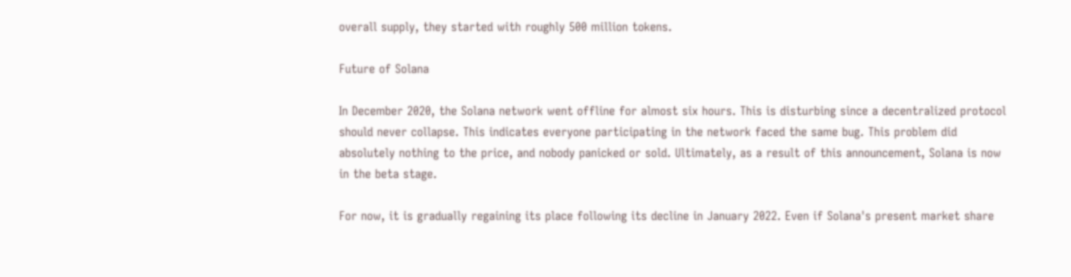overall supply, they started with roughly 500 million tokens.

Future of Solana

In December 2020, the Solana network went offline for almost six hours. This is disturbing since a decentralized protocol should never collapse. This indicates everyone participating in the network faced the same bug. This problem did absolutely nothing to the price, and nobody panicked or sold. Ultimately, as a result of this announcement, Solana is now in the beta stage.

For now, it is gradually regaining its place following its decline in January 2022. Even if Solana's present market share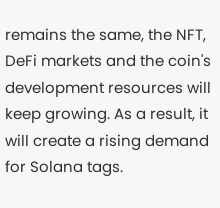remains the same, the NFT, DeFi markets and the coin's development resources will keep growing. As a result, it will create a rising demand for Solana tags.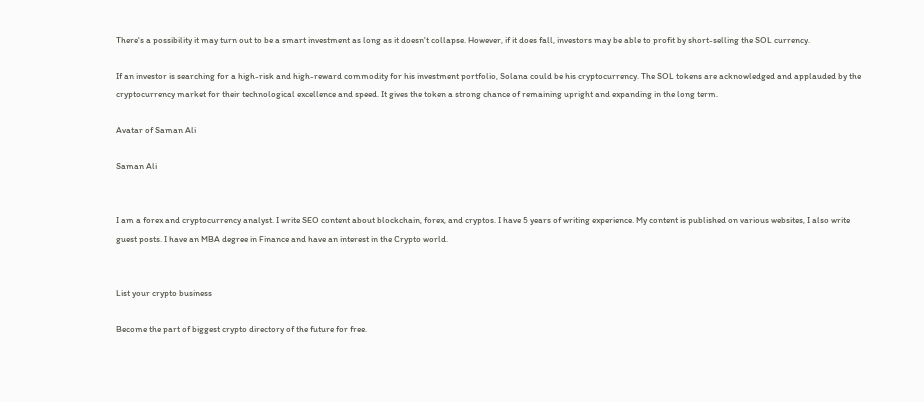There's a possibility it may turn out to be a smart investment as long as it doesn't collapse. However, if it does fall, investors may be able to profit by short-selling the SOL currency.

If an investor is searching for a high-risk and high-reward commodity for his investment portfolio, Solana could be his cryptocurrency. The SOL tokens are acknowledged and applauded by the cryptocurrency market for their technological excellence and speed. It gives the token a strong chance of remaining upright and expanding in the long term.

Avatar of Saman Ali

Saman Ali


I am a forex and cryptocurrency analyst. I write SEO content about blockchain, forex, and cryptos. I have 5 years of writing experience. My content is published on various websites, I also write guest posts. I have an MBA degree in Finance and have an interest in the Crypto world.


List your crypto business

Become the part of biggest crypto directory of the future for free.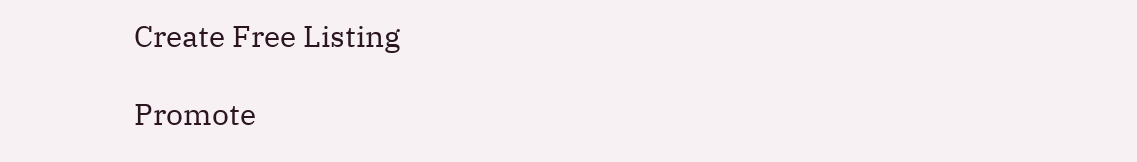Create Free Listing

Promote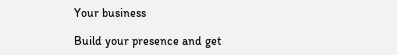Your business

Build your presence and get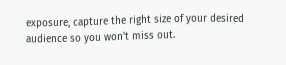exposure, capture the right size of your desired audience so you won't miss out.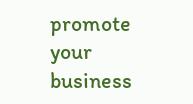promote your business